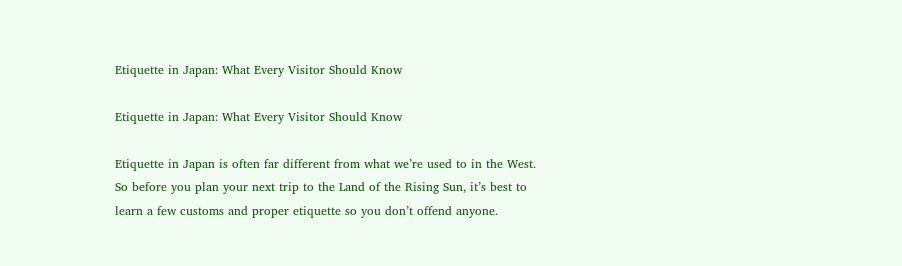Etiquette in Japan: What Every Visitor Should Know

Etiquette in Japan: What Every Visitor Should Know

Etiquette in Japan is often far different from what we’re used to in the West. So before you plan your next trip to the Land of the Rising Sun, it’s best to learn a few customs and proper etiquette so you don’t offend anyone.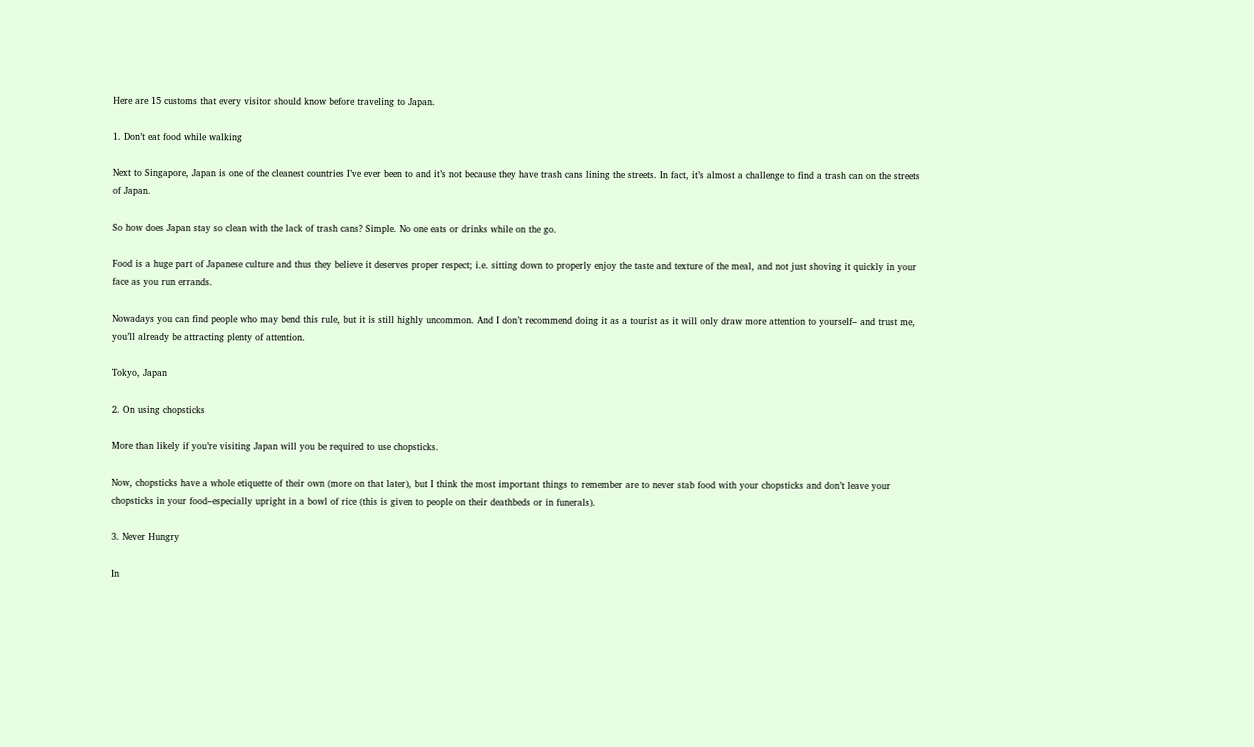Here are 15 customs that every visitor should know before traveling to Japan.

1. Don’t eat food while walking

Next to Singapore, Japan is one of the cleanest countries I’ve ever been to and it’s not because they have trash cans lining the streets. In fact, it’s almost a challenge to find a trash can on the streets of Japan.

So how does Japan stay so clean with the lack of trash cans? Simple. No one eats or drinks while on the go.

Food is a huge part of Japanese culture and thus they believe it deserves proper respect; i.e. sitting down to properly enjoy the taste and texture of the meal, and not just shoving it quickly in your face as you run errands.

Nowadays you can find people who may bend this rule, but it is still highly uncommon. And I don’t recommend doing it as a tourist as it will only draw more attention to yourself– and trust me, you’ll already be attracting plenty of attention.

Tokyo, Japan

2. On using chopsticks

More than likely if you’re visiting Japan will you be required to use chopsticks.

Now, chopsticks have a whole etiquette of their own (more on that later), but I think the most important things to remember are to never stab food with your chopsticks and don’t leave your chopsticks in your food–especially upright in a bowl of rice (this is given to people on their deathbeds or in funerals).

3. Never Hungry

In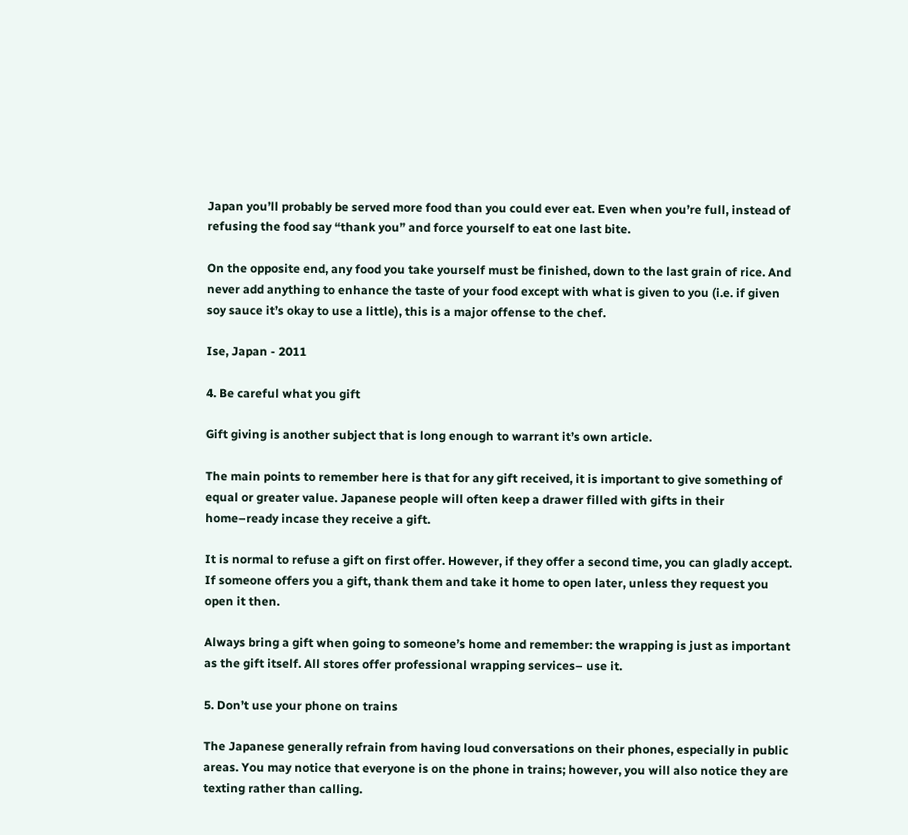Japan you’ll probably be served more food than you could ever eat. Even when you’re full, instead of refusing the food say “thank you” and force yourself to eat one last bite.

On the opposite end, any food you take yourself must be finished, down to the last grain of rice. And never add anything to enhance the taste of your food except with what is given to you (i.e. if given soy sauce it’s okay to use a little), this is a major offense to the chef.

Ise, Japan - 2011

4. Be careful what you gift

Gift giving is another subject that is long enough to warrant it’s own article.

The main points to remember here is that for any gift received, it is important to give something of equal or greater value. Japanese people will often keep a drawer filled with gifts in their home–ready incase they receive a gift.

It is normal to refuse a gift on first offer. However, if they offer a second time, you can gladly accept. If someone offers you a gift, thank them and take it home to open later, unless they request you open it then.

Always bring a gift when going to someone’s home and remember: the wrapping is just as important as the gift itself. All stores offer professional wrapping services– use it.

5. Don’t use your phone on trains

The Japanese generally refrain from having loud conversations on their phones, especially in public areas. You may notice that everyone is on the phone in trains; however, you will also notice they are texting rather than calling.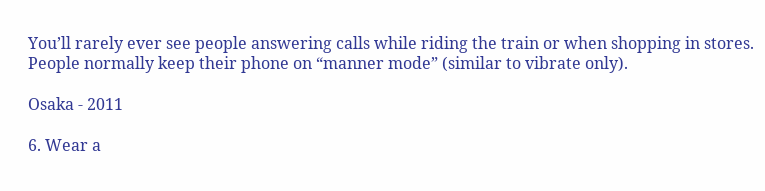You’ll rarely ever see people answering calls while riding the train or when shopping in stores. People normally keep their phone on “manner mode” (similar to vibrate only).

Osaka - 2011

6. Wear a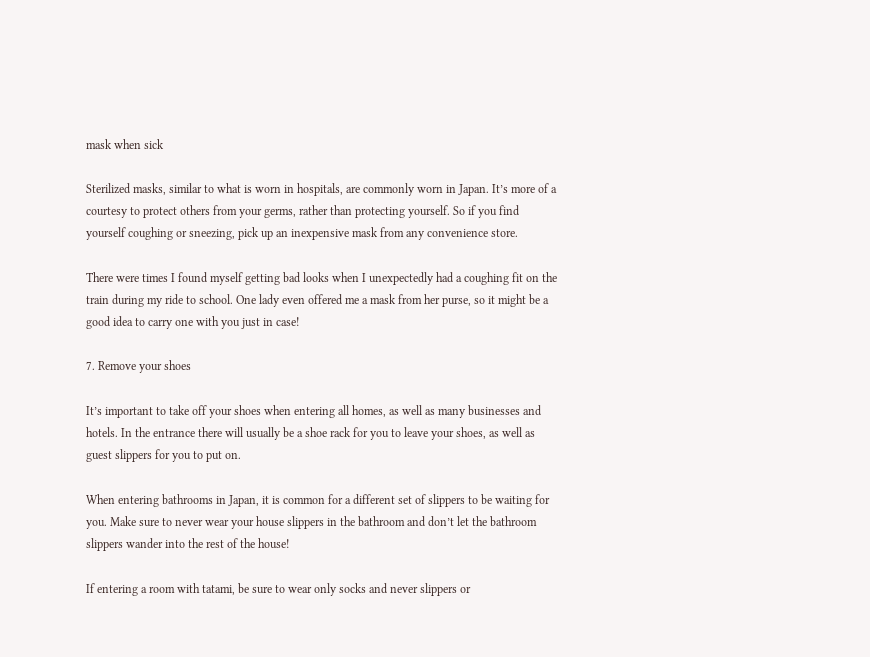mask when sick

Sterilized masks, similar to what is worn in hospitals, are commonly worn in Japan. It’s more of a courtesy to protect others from your germs, rather than protecting yourself. So if you find yourself coughing or sneezing, pick up an inexpensive mask from any convenience store.

There were times I found myself getting bad looks when I unexpectedly had a coughing fit on the train during my ride to school. One lady even offered me a mask from her purse, so it might be a good idea to carry one with you just in case!

7. Remove your shoes

It’s important to take off your shoes when entering all homes, as well as many businesses and hotels. In the entrance there will usually be a shoe rack for you to leave your shoes, as well as guest slippers for you to put on.

When entering bathrooms in Japan, it is common for a different set of slippers to be waiting for you. Make sure to never wear your house slippers in the bathroom and don’t let the bathroom slippers wander into the rest of the house!

If entering a room with tatami, be sure to wear only socks and never slippers or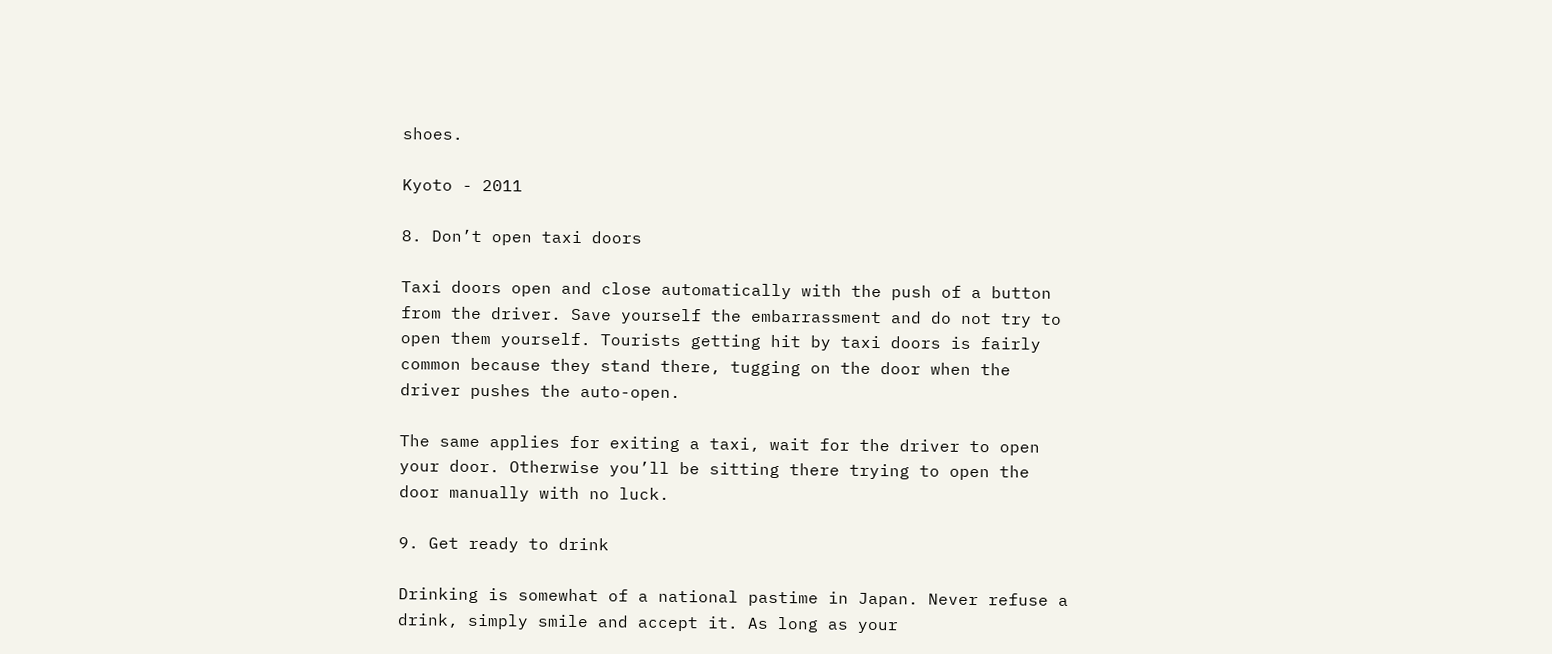shoes.

Kyoto - 2011

8. Don’t open taxi doors

Taxi doors open and close automatically with the push of a button from the driver. Save yourself the embarrassment and do not try to open them yourself. Tourists getting hit by taxi doors is fairly common because they stand there, tugging on the door when the driver pushes the auto-open.

The same applies for exiting a taxi, wait for the driver to open your door. Otherwise you’ll be sitting there trying to open the door manually with no luck.

9. Get ready to drink

Drinking is somewhat of a national pastime in Japan. Never refuse a drink, simply smile and accept it. As long as your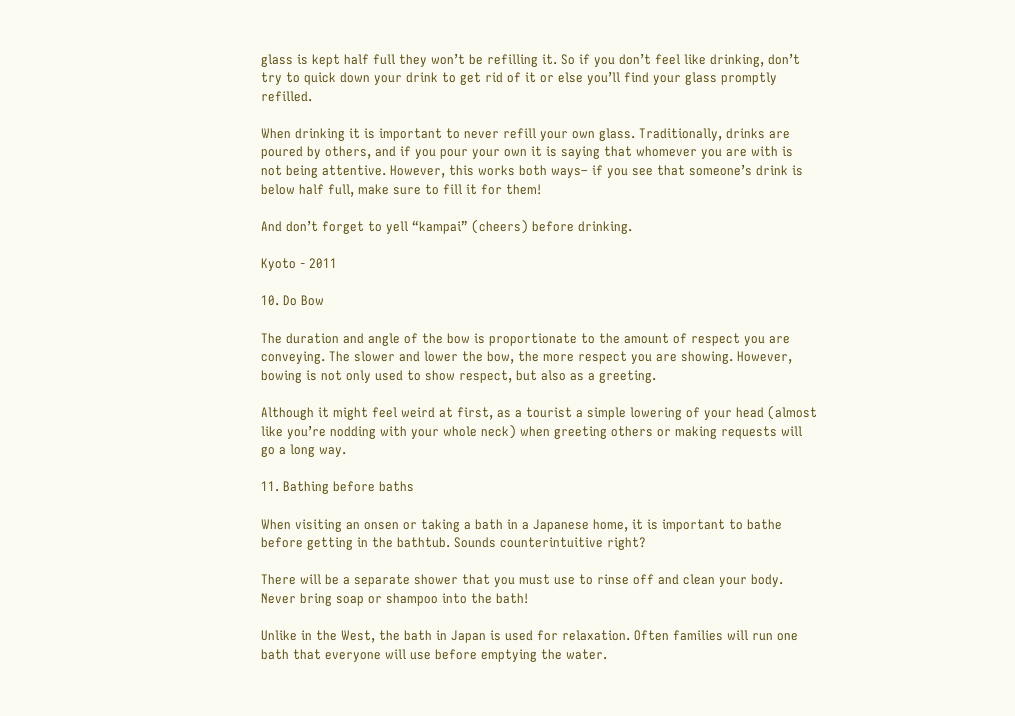glass is kept half full they won’t be refilling it. So if you don’t feel like drinking, don’t try to quick down your drink to get rid of it or else you’ll find your glass promptly refilled.

When drinking it is important to never refill your own glass. Traditionally, drinks are poured by others, and if you pour your own it is saying that whomever you are with is not being attentive. However, this works both ways– if you see that someone’s drink is below half full, make sure to fill it for them!

And don’t forget to yell “kampai” (cheers) before drinking.

Kyoto - 2011

10. Do Bow

The duration and angle of the bow is proportionate to the amount of respect you are conveying. The slower and lower the bow, the more respect you are showing. However, bowing is not only used to show respect, but also as a greeting.

Although it might feel weird at first, as a tourist a simple lowering of your head (almost like you’re nodding with your whole neck) when greeting others or making requests will go a long way.

11. Bathing before baths

When visiting an onsen or taking a bath in a Japanese home, it is important to bathe before getting in the bathtub. Sounds counterintuitive right?

There will be a separate shower that you must use to rinse off and clean your body. Never bring soap or shampoo into the bath!

Unlike in the West, the bath in Japan is used for relaxation. Often families will run one bath that everyone will use before emptying the water.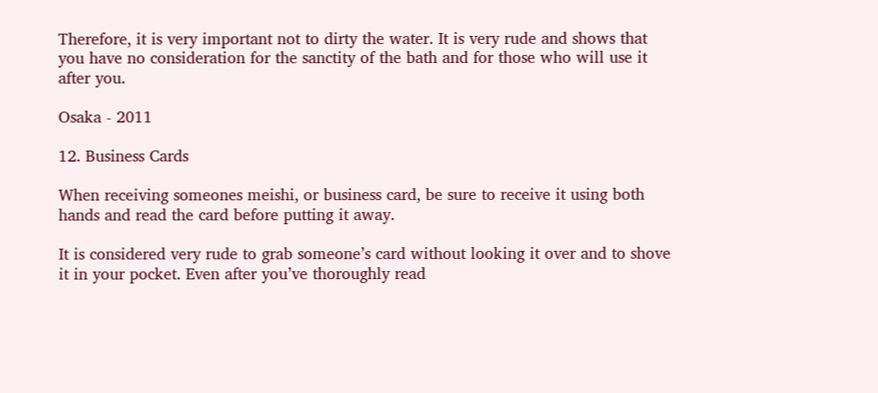Therefore, it is very important not to dirty the water. It is very rude and shows that you have no consideration for the sanctity of the bath and for those who will use it after you.

Osaka - 2011

12. Business Cards

When receiving someones meishi, or business card, be sure to receive it using both hands and read the card before putting it away.

It is considered very rude to grab someone’s card without looking it over and to shove it in your pocket. Even after you’ve thoroughly read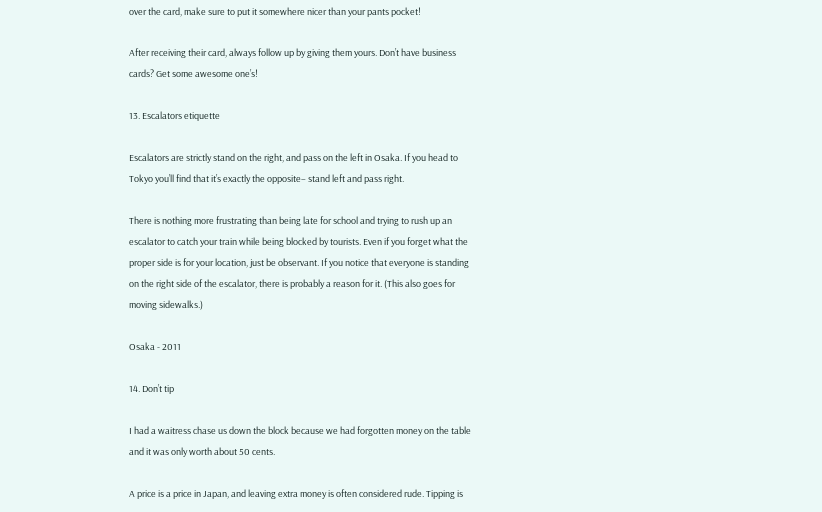over the card, make sure to put it somewhere nicer than your pants pocket!

After receiving their card, always follow up by giving them yours. Don’t have business cards? Get some awesome one’s!

13. Escalators etiquette

Escalators are strictly stand on the right, and pass on the left in Osaka. If you head to Tokyo you’ll find that it’s exactly the opposite– stand left and pass right.

There is nothing more frustrating than being late for school and trying to rush up an escalator to catch your train while being blocked by tourists. Even if you forget what the proper side is for your location, just be observant. If you notice that everyone is standing on the right side of the escalator, there is probably a reason for it. (This also goes for moving sidewalks.)

Osaka - 2011

14. Don’t tip

I had a waitress chase us down the block because we had forgotten money on the table and it was only worth about 50 cents.

A price is a price in Japan, and leaving extra money is often considered rude. Tipping is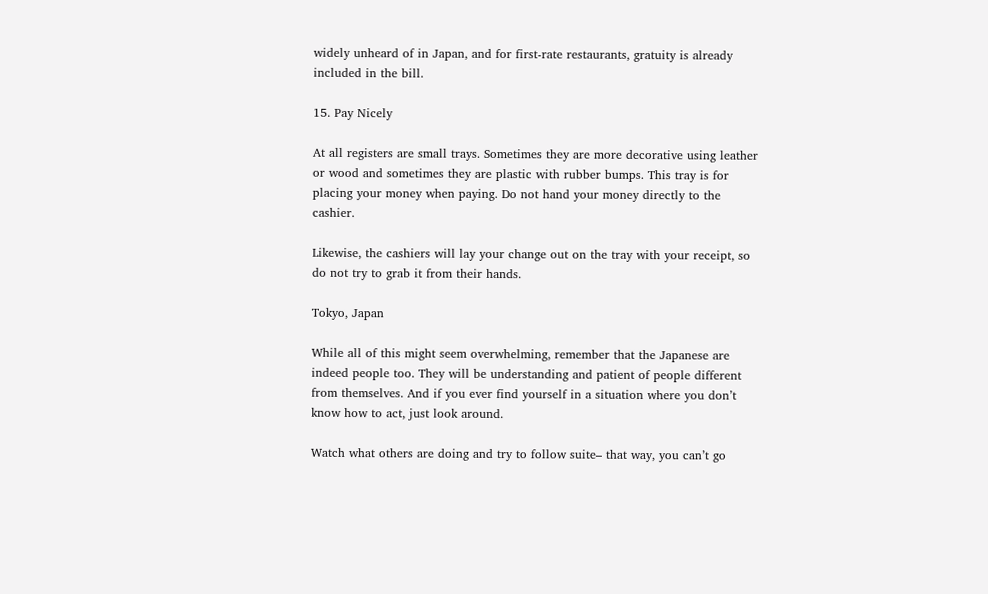widely unheard of in Japan, and for first-rate restaurants, gratuity is already included in the bill.

15. Pay Nicely

At all registers are small trays. Sometimes they are more decorative using leather or wood and sometimes they are plastic with rubber bumps. This tray is for placing your money when paying. Do not hand your money directly to the cashier.

Likewise, the cashiers will lay your change out on the tray with your receipt, so do not try to grab it from their hands.

Tokyo, Japan

While all of this might seem overwhelming, remember that the Japanese are indeed people too. They will be understanding and patient of people different from themselves. And if you ever find yourself in a situation where you don’t know how to act, just look around.

Watch what others are doing and try to follow suite– that way, you can’t go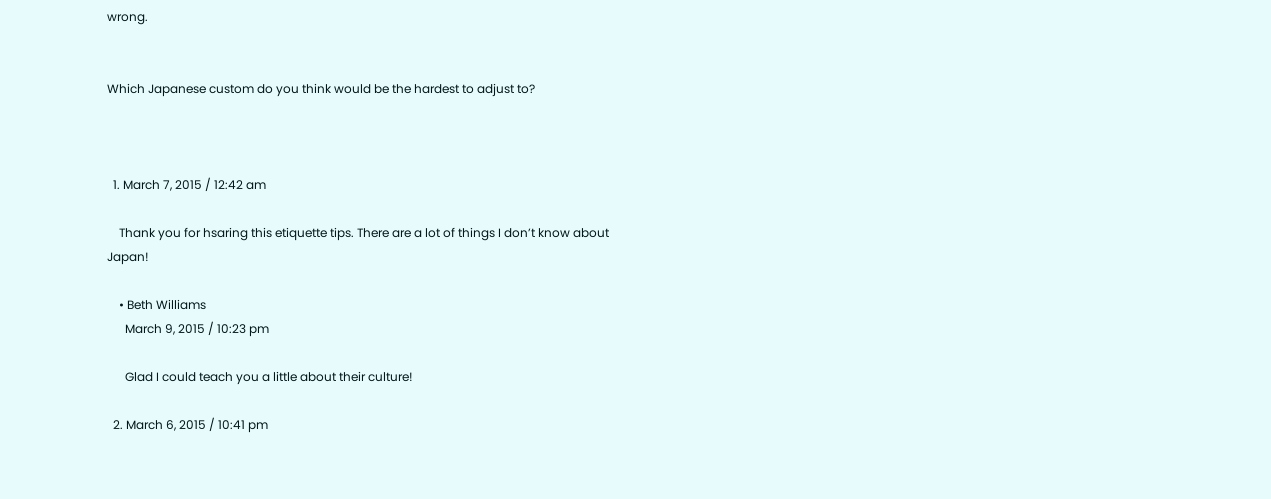wrong.


Which Japanese custom do you think would be the hardest to adjust to?



  1. March 7, 2015 / 12:42 am

    Thank you for hsaring this etiquette tips. There are a lot of things I don’t know about Japan!

    • Beth Williams
      March 9, 2015 / 10:23 pm

      Glad I could teach you a little about their culture!

  2. March 6, 2015 / 10:41 pm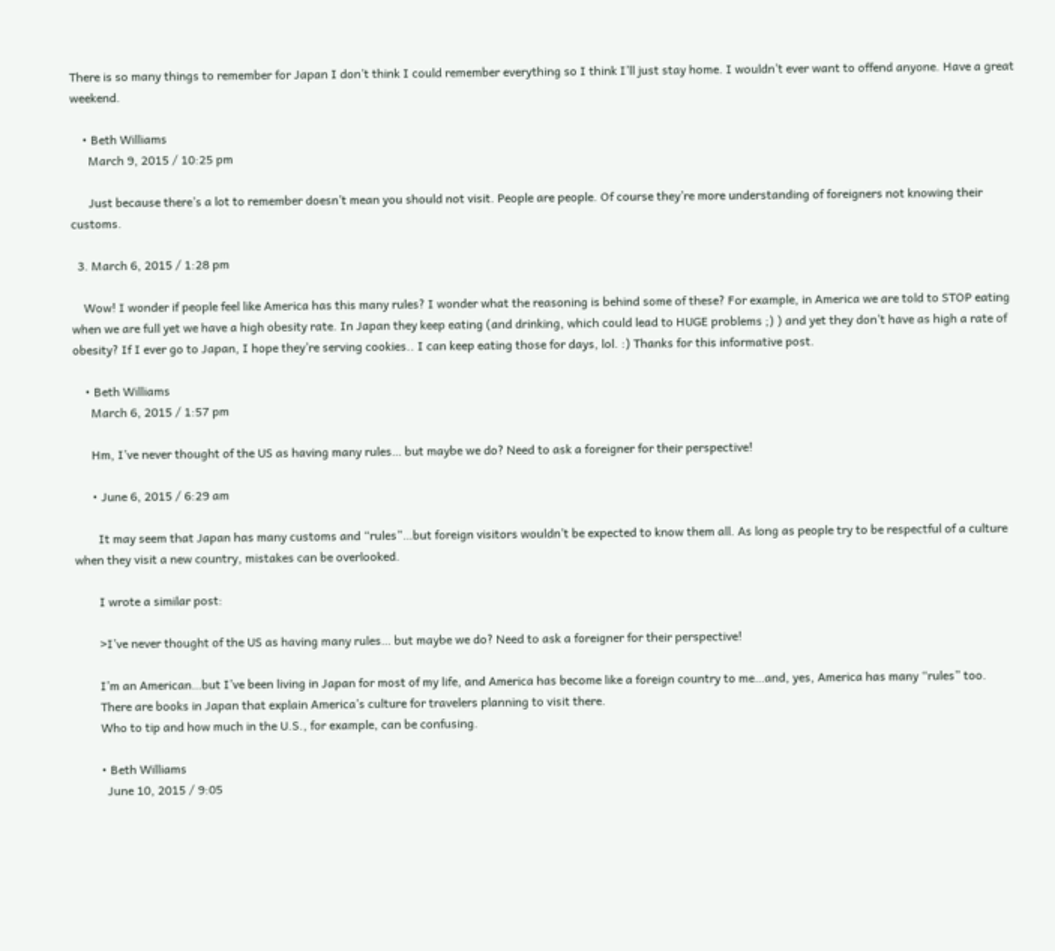There is so many things to remember for Japan I don’t think I could remember everything so I think I’ll just stay home. I wouldn’t ever want to offend anyone. Have a great weekend.

    • Beth Williams
      March 9, 2015 / 10:25 pm

      Just because there’s a lot to remember doesn’t mean you should not visit. People are people. Of course they’re more understanding of foreigners not knowing their customs.

  3. March 6, 2015 / 1:28 pm

    Wow! I wonder if people feel like America has this many rules? I wonder what the reasoning is behind some of these? For example, in America we are told to STOP eating when we are full yet we have a high obesity rate. In Japan they keep eating (and drinking, which could lead to HUGE problems ;) ) and yet they don’t have as high a rate of obesity? If I ever go to Japan, I hope they’re serving cookies.. I can keep eating those for days, lol. :) Thanks for this informative post.

    • Beth Williams
      March 6, 2015 / 1:57 pm

      Hm, I’ve never thought of the US as having many rules… but maybe we do? Need to ask a foreigner for their perspective!

      • June 6, 2015 / 6:29 am

        It may seem that Japan has many customs and “rules”…but foreign visitors wouldn’t be expected to know them all. As long as people try to be respectful of a culture when they visit a new country, mistakes can be overlooked.

        I wrote a similar post:

        >I’ve never thought of the US as having many rules… but maybe we do? Need to ask a foreigner for their perspective!

        I’m an American…but I’ve been living in Japan for most of my life, and America has become like a foreign country to me…and, yes, America has many “rules” too.
        There are books in Japan that explain America’s culture for travelers planning to visit there.
        Who to tip and how much in the U.S., for example, can be confusing.

        • Beth Williams
          June 10, 2015 / 9:05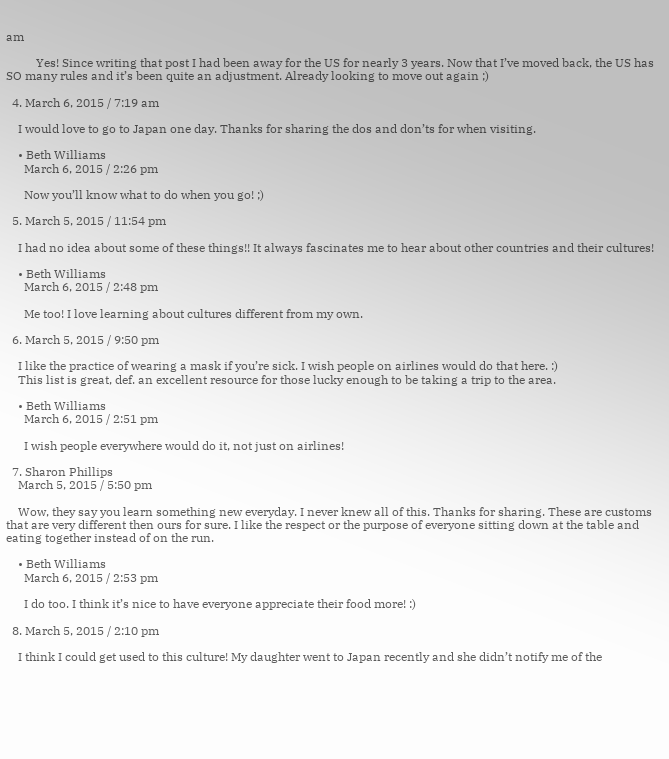am

          Yes! Since writing that post I had been away for the US for nearly 3 years. Now that I’ve moved back, the US has SO many rules and it’s been quite an adjustment. Already looking to move out again ;)

  4. March 6, 2015 / 7:19 am

    I would love to go to Japan one day. Thanks for sharing the dos and don’ts for when visiting.

    • Beth Williams
      March 6, 2015 / 2:26 pm

      Now you’ll know what to do when you go! ;)

  5. March 5, 2015 / 11:54 pm

    I had no idea about some of these things!! It always fascinates me to hear about other countries and their cultures!

    • Beth Williams
      March 6, 2015 / 2:48 pm

      Me too! I love learning about cultures different from my own.

  6. March 5, 2015 / 9:50 pm

    I like the practice of wearing a mask if you’re sick. I wish people on airlines would do that here. :)
    This list is great, def. an excellent resource for those lucky enough to be taking a trip to the area.

    • Beth Williams
      March 6, 2015 / 2:51 pm

      I wish people everywhere would do it, not just on airlines!

  7. Sharon Phillips
    March 5, 2015 / 5:50 pm

    Wow, they say you learn something new everyday. I never knew all of this. Thanks for sharing. These are customs that are very different then ours for sure. I like the respect or the purpose of everyone sitting down at the table and eating together instead of on the run.

    • Beth Williams
      March 6, 2015 / 2:53 pm

      I do too. I think it’s nice to have everyone appreciate their food more! :)

  8. March 5, 2015 / 2:10 pm

    I think I could get used to this culture! My daughter went to Japan recently and she didn’t notify me of the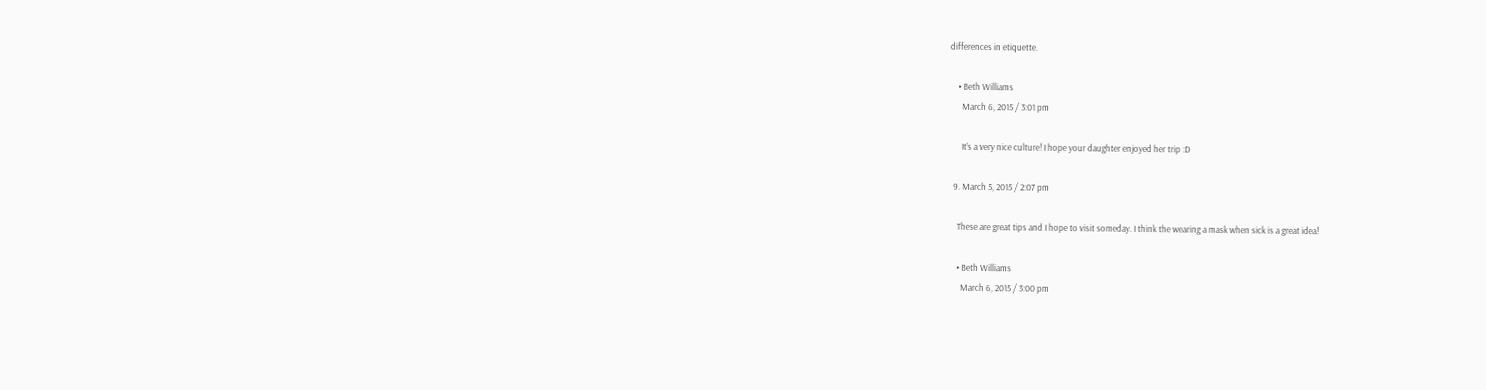differences in etiquette.

    • Beth Williams
      March 6, 2015 / 3:01 pm

      It’s a very nice culture! I hope your daughter enjoyed her trip :D

  9. March 5, 2015 / 2:07 pm

    These are great tips and I hope to visit someday. I think the wearing a mask when sick is a great idea!

    • Beth Williams
      March 6, 2015 / 3:00 pm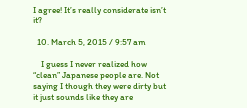I agree! It’s really considerate isn’t it?

  10. March 5, 2015 / 9:57 am

    I guess I never realized how “clean” Japanese people are. Not saying I though they were dirty but it just sounds like they are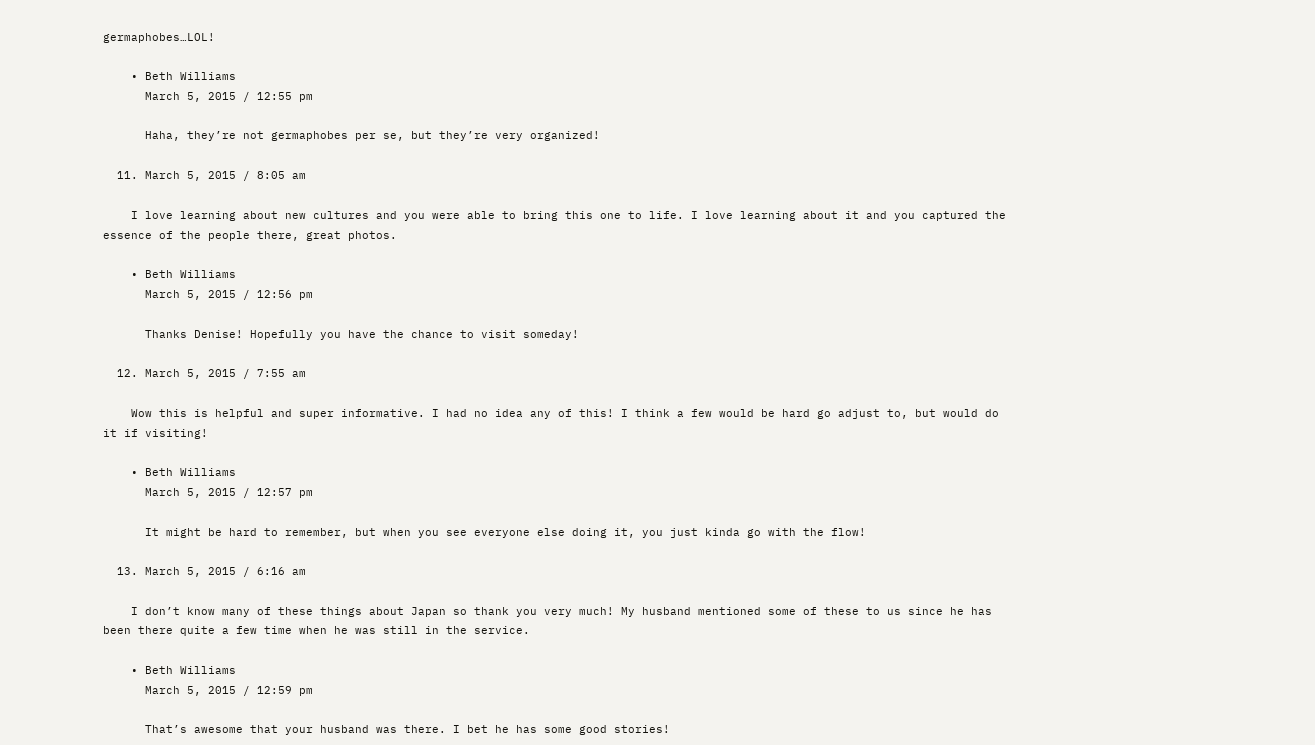germaphobes…LOL!

    • Beth Williams
      March 5, 2015 / 12:55 pm

      Haha, they’re not germaphobes per se, but they’re very organized!

  11. March 5, 2015 / 8:05 am

    I love learning about new cultures and you were able to bring this one to life. I love learning about it and you captured the essence of the people there, great photos.

    • Beth Williams
      March 5, 2015 / 12:56 pm

      Thanks Denise! Hopefully you have the chance to visit someday!

  12. March 5, 2015 / 7:55 am

    Wow this is helpful and super informative. I had no idea any of this! I think a few would be hard go adjust to, but would do it if visiting!

    • Beth Williams
      March 5, 2015 / 12:57 pm

      It might be hard to remember, but when you see everyone else doing it, you just kinda go with the flow!

  13. March 5, 2015 / 6:16 am

    I don’t know many of these things about Japan so thank you very much! My husband mentioned some of these to us since he has been there quite a few time when he was still in the service.

    • Beth Williams
      March 5, 2015 / 12:59 pm

      That’s awesome that your husband was there. I bet he has some good stories!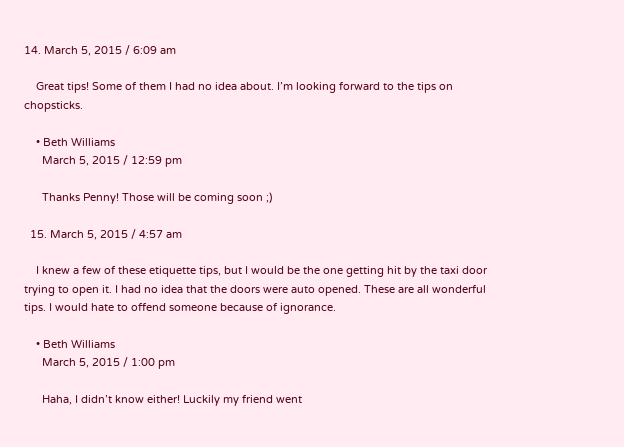14. March 5, 2015 / 6:09 am

    Great tips! Some of them I had no idea about. I’m looking forward to the tips on chopsticks.

    • Beth Williams
      March 5, 2015 / 12:59 pm

      Thanks Penny! Those will be coming soon ;)

  15. March 5, 2015 / 4:57 am

    I knew a few of these etiquette tips, but I would be the one getting hit by the taxi door trying to open it. I had no idea that the doors were auto opened. These are all wonderful tips. I would hate to offend someone because of ignorance.

    • Beth Williams
      March 5, 2015 / 1:00 pm

      Haha, I didn’t know either! Luckily my friend went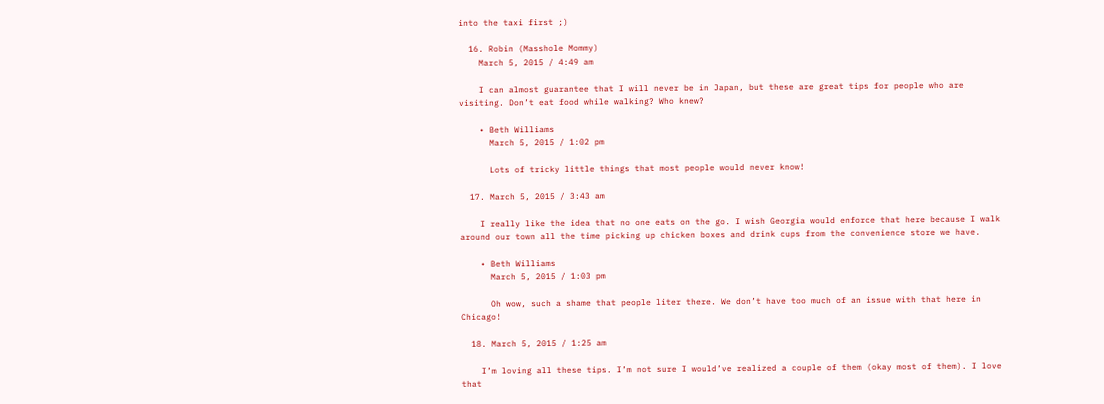into the taxi first ;)

  16. Robin (Masshole Mommy)
    March 5, 2015 / 4:49 am

    I can almost guarantee that I will never be in Japan, but these are great tips for people who are visiting. Don’t eat food while walking? Who knew?

    • Beth Williams
      March 5, 2015 / 1:02 pm

      Lots of tricky little things that most people would never know!

  17. March 5, 2015 / 3:43 am

    I really like the idea that no one eats on the go. I wish Georgia would enforce that here because I walk around our town all the time picking up chicken boxes and drink cups from the convenience store we have.

    • Beth Williams
      March 5, 2015 / 1:03 pm

      Oh wow, such a shame that people liter there. We don’t have too much of an issue with that here in Chicago!

  18. March 5, 2015 / 1:25 am

    I’m loving all these tips. I’m not sure I would’ve realized a couple of them (okay most of them). I love that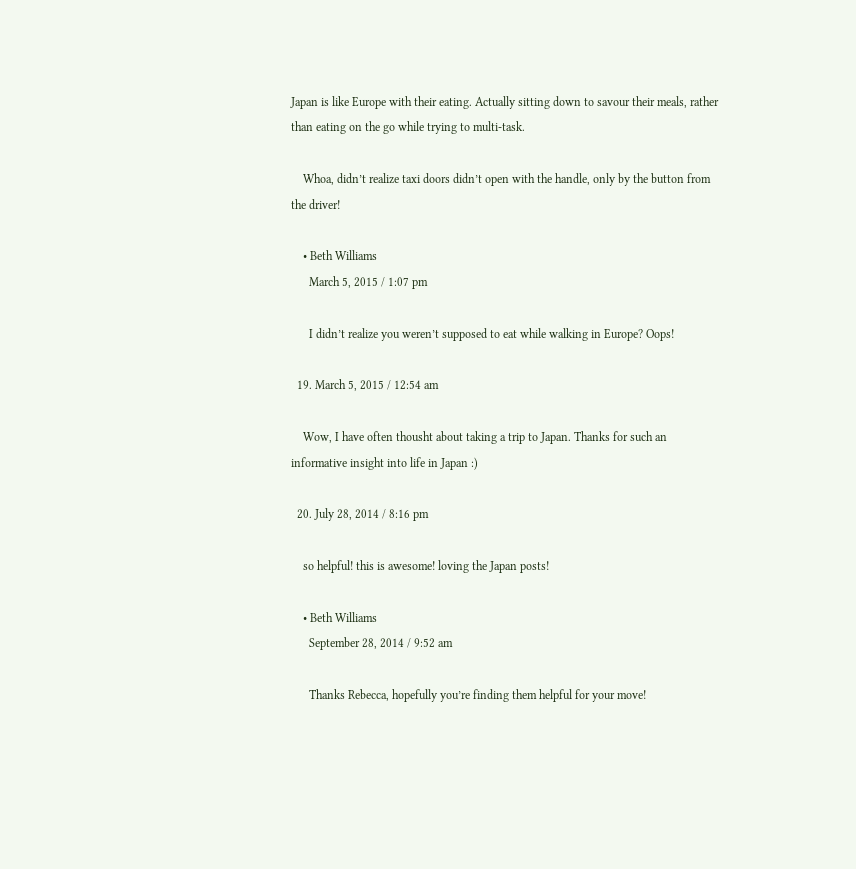Japan is like Europe with their eating. Actually sitting down to savour their meals, rather than eating on the go while trying to multi-task.

    Whoa, didn’t realize taxi doors didn’t open with the handle, only by the button from the driver!

    • Beth Williams
      March 5, 2015 / 1:07 pm

      I didn’t realize you weren’t supposed to eat while walking in Europe? Oops!

  19. March 5, 2015 / 12:54 am

    Wow, I have often thousht about taking a trip to Japan. Thanks for such an informative insight into life in Japan :)

  20. July 28, 2014 / 8:16 pm

    so helpful! this is awesome! loving the Japan posts!

    • Beth Williams
      September 28, 2014 / 9:52 am

      Thanks Rebecca, hopefully you’re finding them helpful for your move!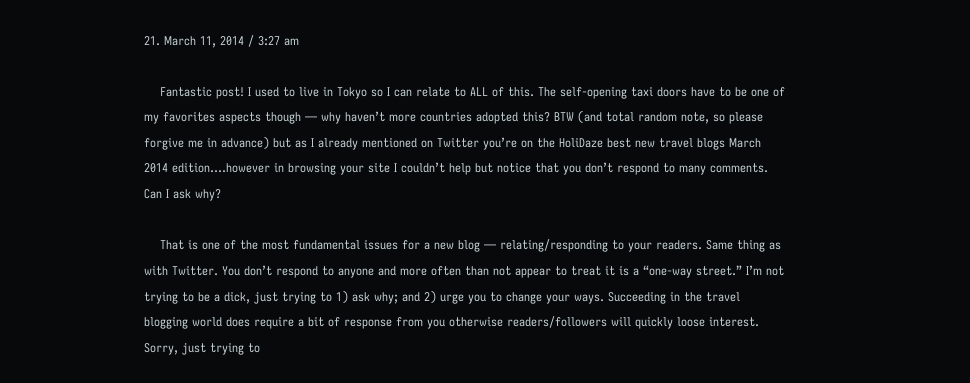21. March 11, 2014 / 3:27 am

    Fantastic post! I used to live in Tokyo so I can relate to ALL of this. The self-opening taxi doors have to be one of my favorites aspects though — why haven’t more countries adopted this? BTW (and total random note, so please forgive me in advance) but as I already mentioned on Twitter you’re on the HoliDaze best new travel blogs March 2014 edition….however in browsing your site I couldn’t help but notice that you don’t respond to many comments. Can I ask why?

    That is one of the most fundamental issues for a new blog — relating/responding to your readers. Same thing as with Twitter. You don’t respond to anyone and more often than not appear to treat it is a “one-way street.” I’m not trying to be a dick, just trying to 1) ask why; and 2) urge you to change your ways. Succeeding in the travel blogging world does require a bit of response from you otherwise readers/followers will quickly loose interest. Sorry, just trying to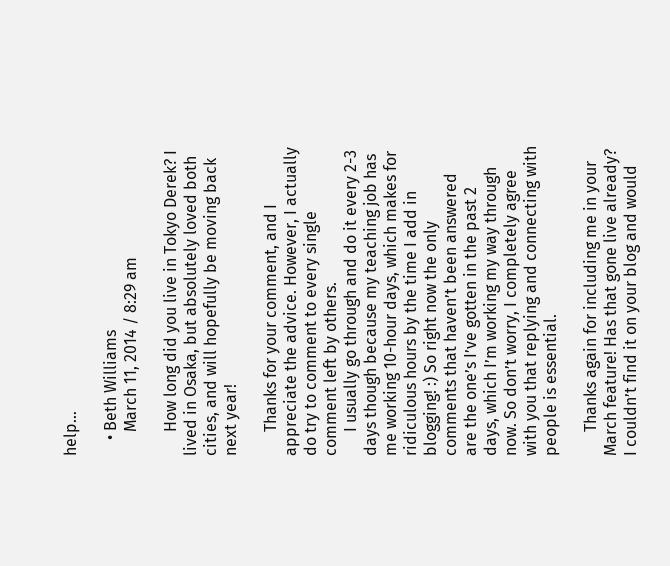help…

    • Beth Williams
      March 11, 2014 / 8:29 am

      How long did you live in Tokyo Derek? I lived in Osaka, but absolutely loved both cities, and will hopefully be moving back next year!

      Thanks for your comment, and I appreciate the advice. However, I actually do try to comment to every single comment left by others.
      I usually go through and do it every 2-3 days though because my teaching job has me working 10-hour days, which makes for ridiculous hours by the time I add in blogging! :) So right now the only comments that haven’t been answered are the one’s I’ve gotten in the past 2 days, which I’m working my way through now. So don’t worry, I completely agree with you that replying and connecting with people is essential.

      Thanks again for including me in your March feature! Has that gone live already? I couldn’t find it on your blog and would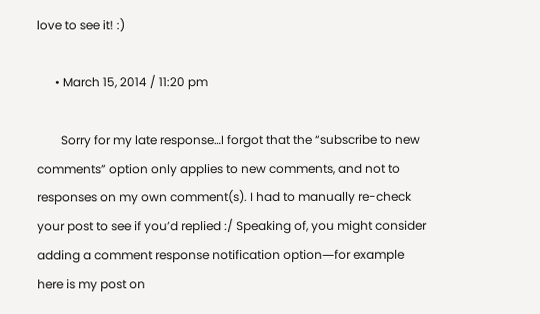love to see it! :)

      • March 15, 2014 / 11:20 pm

        Sorry for my late response…I forgot that the “subscribe to new comments” option only applies to new comments, and not to responses on my own comment(s). I had to manually re-check your post to see if you’d replied :/ Speaking of, you might consider adding a comment response notification option―for example here is my post on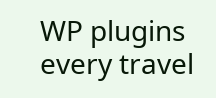WP plugins every travel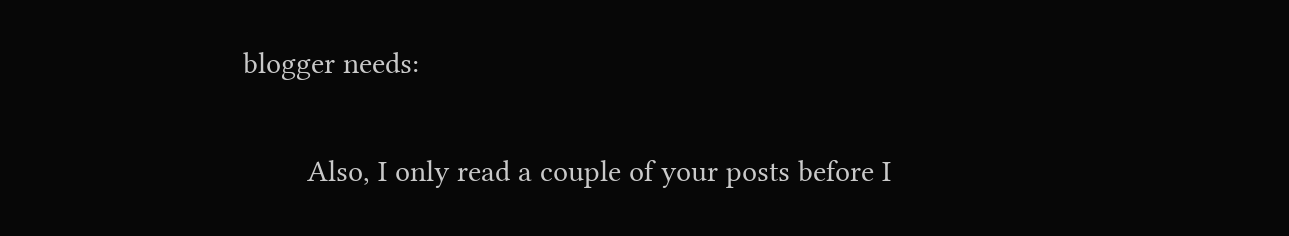blogger needs:

        Also, I only read a couple of your posts before I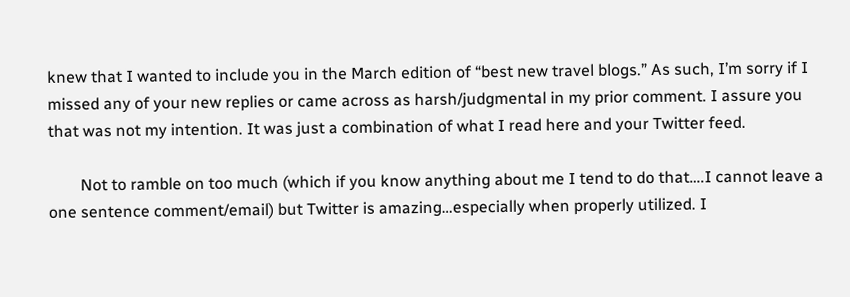knew that I wanted to include you in the March edition of “best new travel blogs.” As such, I’m sorry if I missed any of your new replies or came across as harsh/judgmental in my prior comment. I assure you that was not my intention. It was just a combination of what I read here and your Twitter feed.

        Not to ramble on too much (which if you know anything about me I tend to do that….I cannot leave a one sentence comment/email) but Twitter is amazing…especially when properly utilized. I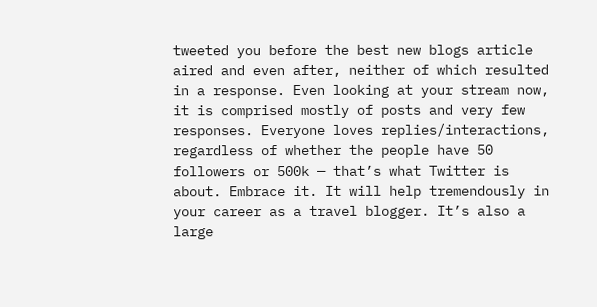tweeted you before the best new blogs article aired and even after, neither of which resulted in a response. Even looking at your stream now, it is comprised mostly of posts and very few responses. Everyone loves replies/interactions, regardless of whether the people have 50 followers or 500k — that’s what Twitter is about. Embrace it. It will help tremendously in your career as a travel blogger. It’s also a large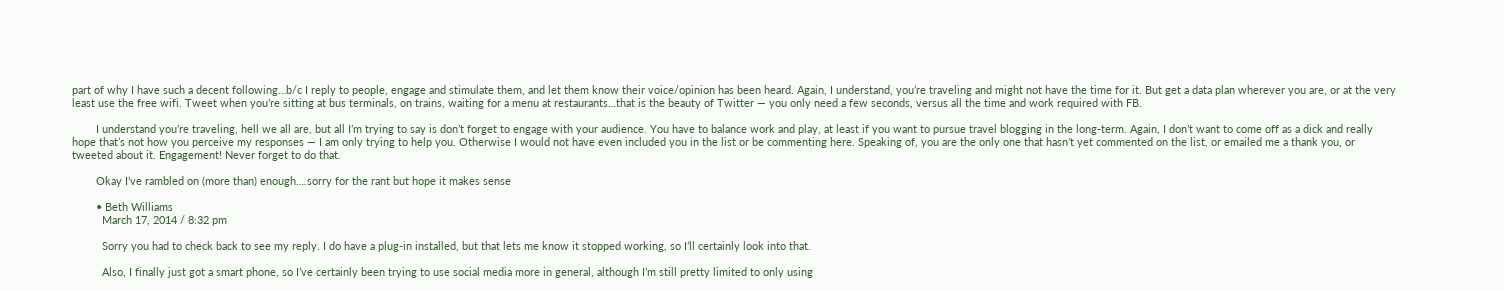part of why I have such a decent following…b/c I reply to people, engage and stimulate them, and let them know their voice/opinion has been heard. Again, I understand, you’re traveling and might not have the time for it. But get a data plan wherever you are, or at the very least use the free wifi. Tweet when you’re sitting at bus terminals, on trains, waiting for a menu at restaurants…that is the beauty of Twitter — you only need a few seconds, versus all the time and work required with FB.

        I understand you’re traveling, hell we all are, but all I’m trying to say is don’t forget to engage with your audience. You have to balance work and play, at least if you want to pursue travel blogging in the long-term. Again, I don’t want to come off as a dick and really hope that’s not how you perceive my responses — I am only trying to help you. Otherwise I would not have even included you in the list or be commenting here. Speaking of, you are the only one that hasn’t yet commented on the list, or emailed me a thank you, or tweeted about it. Engagement! Never forget to do that.

        Okay I’ve rambled on (more than) enough….sorry for the rant but hope it makes sense

        • Beth Williams
          March 17, 2014 / 8:32 pm

          Sorry you had to check back to see my reply. I do have a plug-in installed, but that lets me know it stopped working, so I’ll certainly look into that.

          Also, I finally just got a smart phone, so I’ve certainly been trying to use social media more in general, although I’m still pretty limited to only using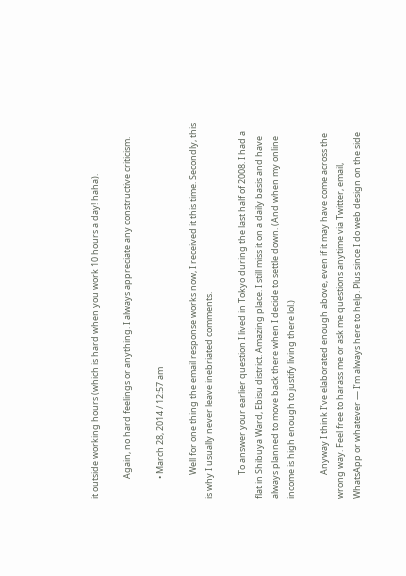it outside working hours (which is hard when you work 10 hours a day! haha).

          Again, no hard feelings or anything. I always appreciate any constructive criticism.

          • March 28, 2014 / 12:57 am

            Well for one thing the email response works now, I received it this time. Secondly, this is why I usually never leave inebriated comments.

            To answer your earlier question I lived in Tokyo during the last half of 2008. I had a flat in Shibuya Ward, Ebisu district. Amazing place. I still miss it on a daily basis and have always planned to move back there when I decide to settle down. (And when my online income is high enough to justify living there lol.)

            Anyway I think I’ve elaborated enough above, even if it may have come across the wrong way. Feel free to harass me or ask me questions anytime via Twitter, email, WhatsApp or whatever — I’m always here to help. Plus since I do web design on the side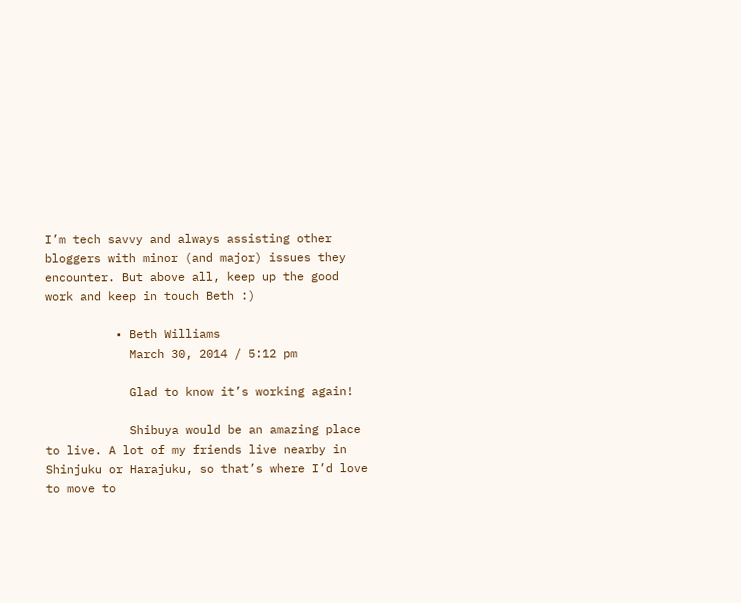I’m tech savvy and always assisting other bloggers with minor (and major) issues they encounter. But above all, keep up the good work and keep in touch Beth :)

          • Beth Williams
            March 30, 2014 / 5:12 pm

            Glad to know it’s working again!

            Shibuya would be an amazing place to live. A lot of my friends live nearby in Shinjuku or Harajuku, so that’s where I’d love to move to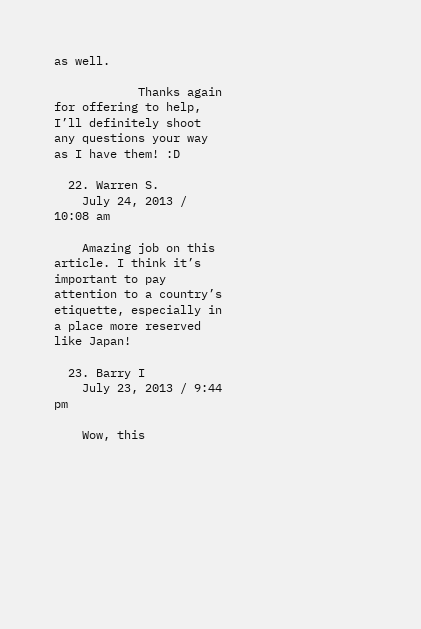as well.

            Thanks again for offering to help, I’ll definitely shoot any questions your way as I have them! :D

  22. Warren S.
    July 24, 2013 / 10:08 am

    Amazing job on this article. I think it’s important to pay attention to a country’s etiquette, especially in a place more reserved like Japan!

  23. Barry I
    July 23, 2013 / 9:44 pm

    Wow, this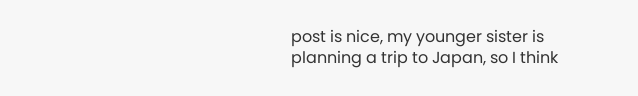post is nice, my younger sister is planning a trip to Japan, so I think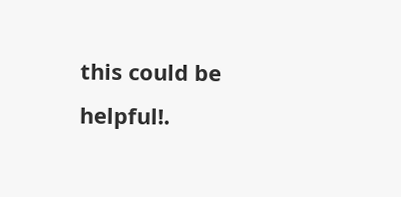this could be helpful!.